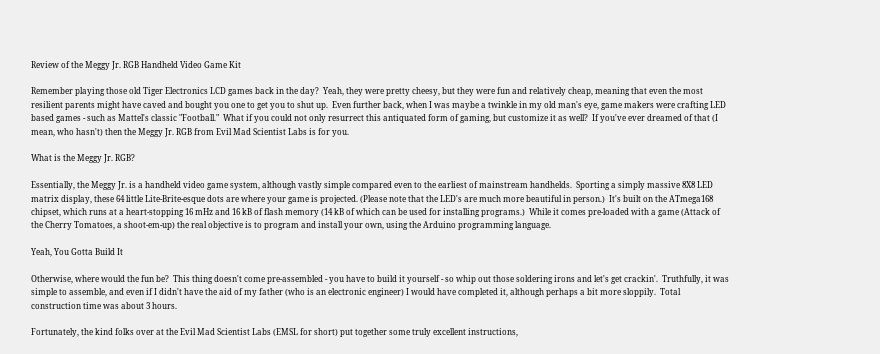Review of the Meggy Jr. RGB Handheld Video Game Kit

Remember playing those old Tiger Electronics LCD games back in the day?  Yeah, they were pretty cheesy, but they were fun and relatively cheap, meaning that even the most resilient parents might have caved and bought you one to get you to shut up.  Even further back, when I was maybe a twinkle in my old man's eye, game makers were crafting LED based games - such as Mattel's classic "Football."  What if you could not only resurrect this antiquated form of gaming, but customize it as well?  If you've ever dreamed of that (I mean, who hasn't) then the Meggy Jr. RGB from Evil Mad Scientist Labs is for you.

What is the Meggy Jr. RGB?

Essentially, the Meggy Jr. is a handheld video game system, although vastly simple compared even to the earliest of mainstream handhelds.  Sporting a simply massive 8X8 LED matrix display, these 64 little Lite-Brite-esque dots are where your game is projected. (Please note that the LED's are much more beautiful in person.)  It's built on the ATmega168 chipset, which runs at a heart-stopping 16 mHz and 16 kB of flash memory (14 kB of which can be used for installing programs.)  While it comes pre-loaded with a game (Attack of the Cherry Tomatoes, a shoot-em-up) the real objective is to program and install your own, using the Arduino programming language.

Yeah, You Gotta Build It

Otherwise, where would the fun be?  This thing doesn't come pre-assembled - you have to build it yourself - so whip out those soldering irons and let's get crackin'.  Truthfully, it was simple to assemble, and even if I didn't have the aid of my father (who is an electronic engineer) I would have completed it, although perhaps a bit more sloppily.  Total construction time was about 3 hours.

Fortunately, the kind folks over at the Evil Mad Scientist Labs (EMSL for short) put together some truly excellent instructions,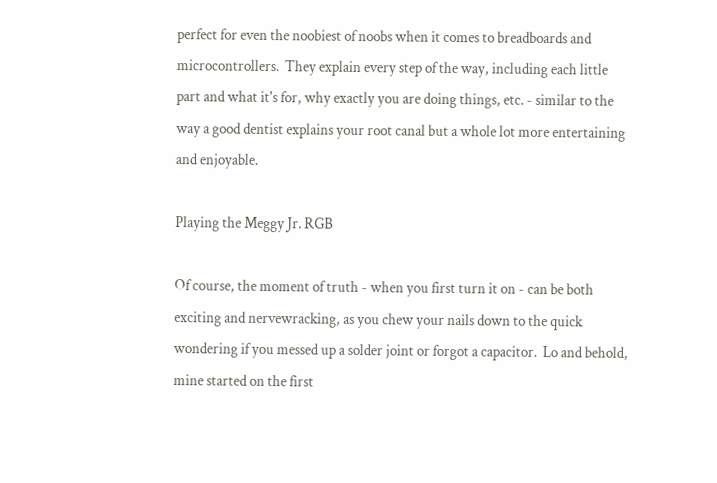perfect for even the noobiest of noobs when it comes to breadboards and microcontrollers.  They explain every step of the way, including each little part and what it's for, why exactly you are doing things, etc. - similar to the way a good dentist explains your root canal but a whole lot more entertaining and enjoyable.

Playing the Meggy Jr. RGB

Of course, the moment of truth - when you first turn it on - can be both exciting and nervewracking, as you chew your nails down to the quick wondering if you messed up a solder joint or forgot a capacitor.  Lo and behold, mine started on the first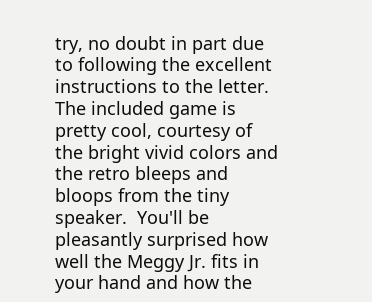try, no doubt in part due to following the excellent instructions to the letter.  The included game is pretty cool, courtesy of the bright vivid colors and the retro bleeps and bloops from the tiny speaker.  You'll be pleasantly surprised how well the Meggy Jr. fits in your hand and how the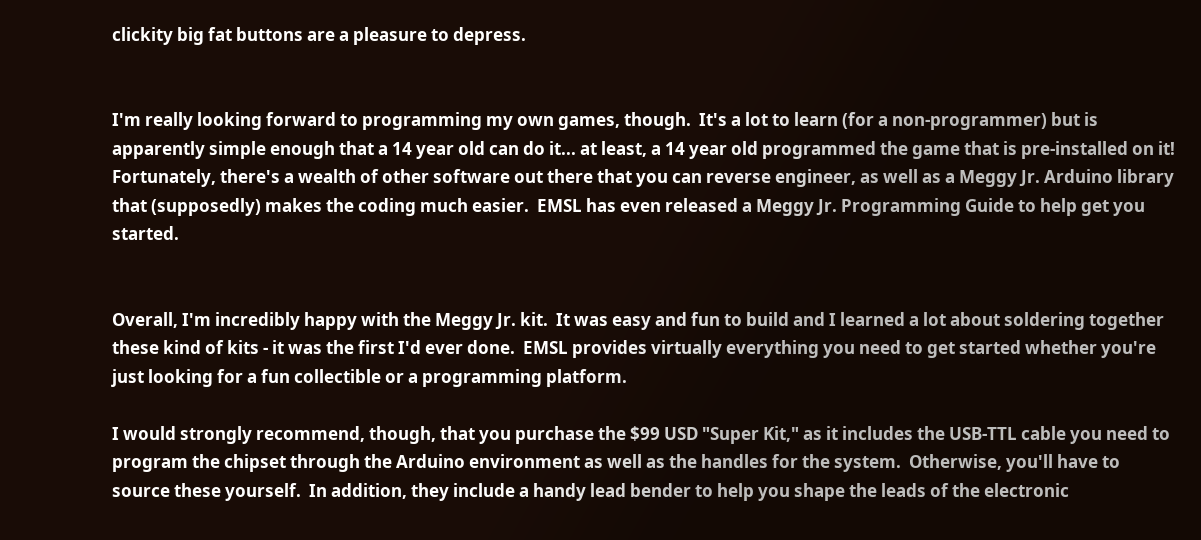clickity big fat buttons are a pleasure to depress.


I'm really looking forward to programming my own games, though.  It's a lot to learn (for a non-programmer) but is apparently simple enough that a 14 year old can do it... at least, a 14 year old programmed the game that is pre-installed on it!  Fortunately, there's a wealth of other software out there that you can reverse engineer, as well as a Meggy Jr. Arduino library that (supposedly) makes the coding much easier.  EMSL has even released a Meggy Jr. Programming Guide to help get you started.


Overall, I'm incredibly happy with the Meggy Jr. kit.  It was easy and fun to build and I learned a lot about soldering together these kind of kits - it was the first I'd ever done.  EMSL provides virtually everything you need to get started whether you're just looking for a fun collectible or a programming platform.

I would strongly recommend, though, that you purchase the $99 USD "Super Kit," as it includes the USB-TTL cable you need to program the chipset through the Arduino environment as well as the handles for the system.  Otherwise, you'll have to source these yourself.  In addition, they include a handy lead bender to help you shape the leads of the electronic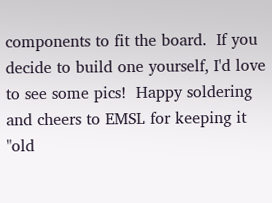components to fit the board.  If you decide to build one yourself, I'd love to see some pics!  Happy soldering and cheers to EMSL for keeping it "old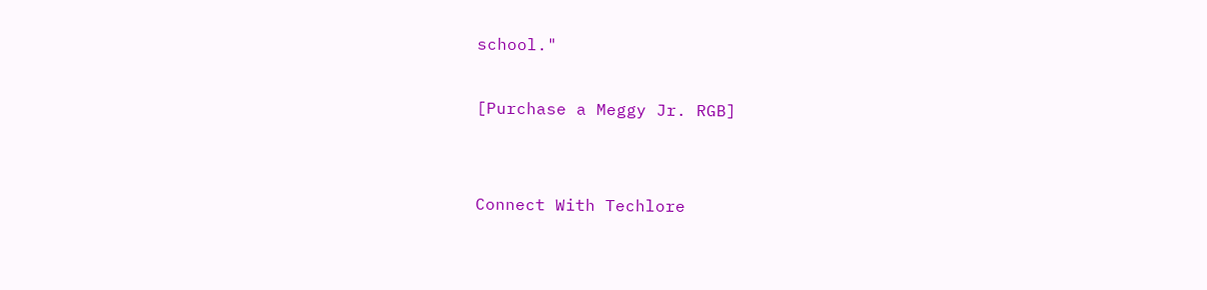school."

[Purchase a Meggy Jr. RGB]


Connect With Techlore